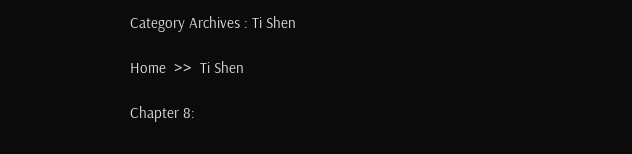Category Archives : Ti Shen

Home  >>  Ti Shen

Chapter 8: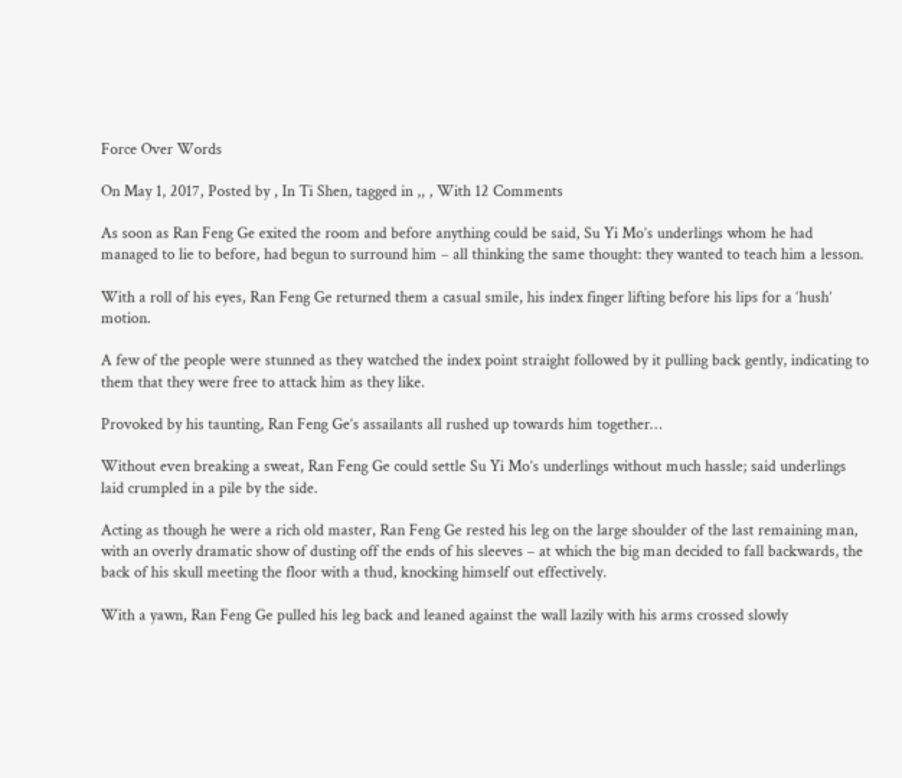Force Over Words

On May 1, 2017, Posted by , In Ti Shen, tagged in ,, , With 12 Comments

As soon as Ran Feng Ge exited the room and before anything could be said, Su Yi Mo’s underlings whom he had managed to lie to before, had begun to surround him – all thinking the same thought: they wanted to teach him a lesson.

With a roll of his eyes, Ran Feng Ge returned them a casual smile, his index finger lifting before his lips for a ‘hush’ motion.

A few of the people were stunned as they watched the index point straight followed by it pulling back gently, indicating to them that they were free to attack him as they like.

Provoked by his taunting, Ran Feng Ge’s assailants all rushed up towards him together…

Without even breaking a sweat, Ran Feng Ge could settle Su Yi Mo’s underlings without much hassle; said underlings laid crumpled in a pile by the side.

Acting as though he were a rich old master, Ran Feng Ge rested his leg on the large shoulder of the last remaining man, with an overly dramatic show of dusting off the ends of his sleeves – at which the big man decided to fall backwards, the back of his skull meeting the floor with a thud, knocking himself out effectively.

With a yawn, Ran Feng Ge pulled his leg back and leaned against the wall lazily with his arms crossed slowly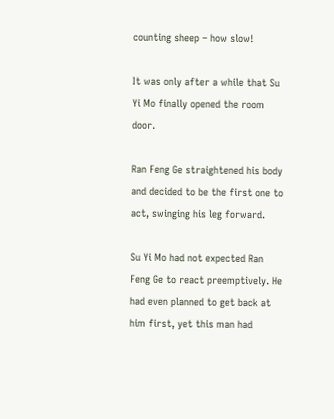counting sheep – how slow!

It was only after a while that Su Yi Mo finally opened the room door.

Ran Feng Ge straightened his body and decided to be the first one to act, swinging his leg forward.

Su Yi Mo had not expected Ran Feng Ge to react preemptively. He had even planned to get back at him first, yet this man had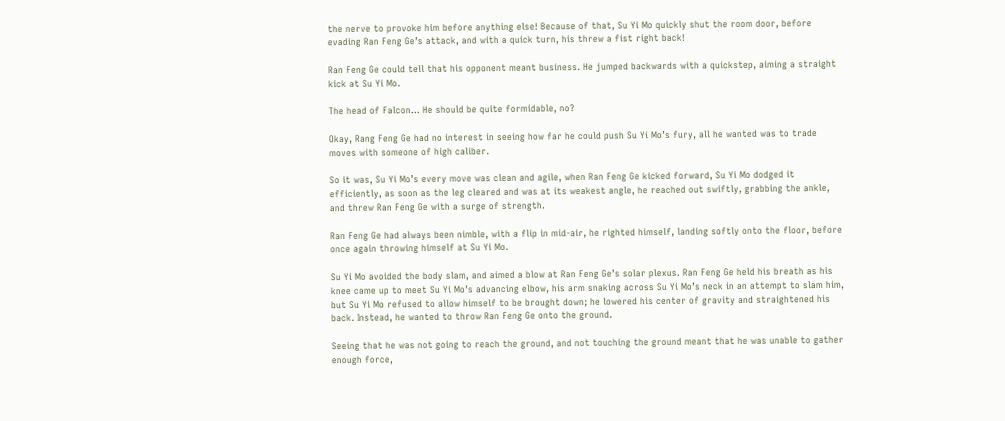the nerve to provoke him before anything else! Because of that, Su Yi Mo quickly shut the room door, before evading Ran Feng Ge’s attack, and with a quick turn, his threw a fist right back!

Ran Feng Ge could tell that his opponent meant business. He jumped backwards with a quickstep, aiming a straight kick at Su Yi Mo.

The head of Falcon… He should be quite formidable, no?

Okay, Rang Feng Ge had no interest in seeing how far he could push Su Yi Mo’s fury, all he wanted was to trade moves with someone of high caliber.

So it was, Su Yi Mo’s every move was clean and agile, when Ran Feng Ge kicked forward, Su Yi Mo dodged it efficiently, as soon as the leg cleared and was at its weakest angle, he reached out swiftly, grabbing the ankle, and threw Ran Feng Ge with a surge of strength.

Ran Feng Ge had always been nimble, with a flip in mid-air, he righted himself, landing softly onto the floor, before once again throwing himself at Su Yi Mo.

Su Yi Mo avoided the body slam, and aimed a blow at Ran Feng Ge’s solar plexus. Ran Feng Ge held his breath as his knee came up to meet Su Yi Mo’s advancing elbow, his arm snaking across Su Yi Mo’s neck in an attempt to slam him, but Su Yi Mo refused to allow himself to be brought down; he lowered his center of gravity and straightened his back. Instead, he wanted to throw Ran Feng Ge onto the ground.

Seeing that he was not going to reach the ground, and not touching the ground meant that he was unable to gather enough force,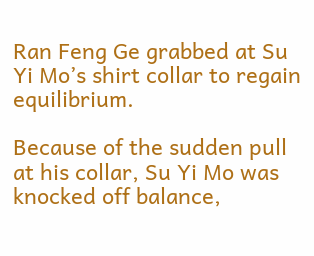Ran Feng Ge grabbed at Su Yi Mo’s shirt collar to regain equilibrium.

Because of the sudden pull at his collar, Su Yi Mo was knocked off balance,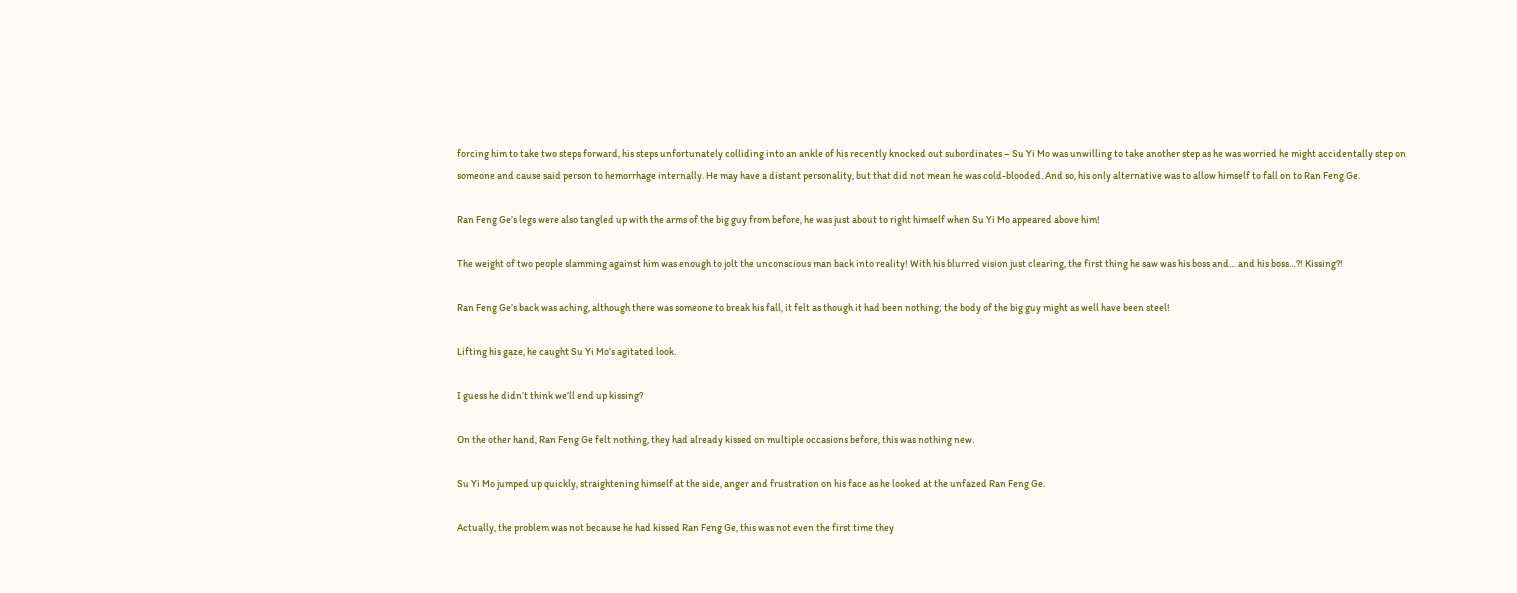forcing him to take two steps forward, his steps unfortunately colliding into an ankle of his recently knocked out subordinates – Su Yi Mo was unwilling to take another step as he was worried he might accidentally step on someone and cause said person to hemorrhage internally. He may have a distant personality, but that did not mean he was cold-blooded. And so, his only alternative was to allow himself to fall on to Ran Feng Ge.

Ran Feng Ge’s legs were also tangled up with the arms of the big guy from before, he was just about to right himself when Su Yi Mo appeared above him!

The weight of two people slamming against him was enough to jolt the unconscious man back into reality! With his blurred vision just clearing, the first thing he saw was his boss and… and his boss…?! Kissing?!

Ran Feng Ge’s back was aching, although there was someone to break his fall, it felt as though it had been nothing; the body of the big guy might as well have been steel!

Lifting his gaze, he caught Su Yi Mo’s agitated look.

I guess he didn’t think we’ll end up kissing?

On the other hand, Ran Feng Ge felt nothing, they had already kissed on multiple occasions before, this was nothing new.

Su Yi Mo jumped up quickly, straightening himself at the side, anger and frustration on his face as he looked at the unfazed Ran Feng Ge.

Actually, the problem was not because he had kissed Ran Feng Ge, this was not even the first time they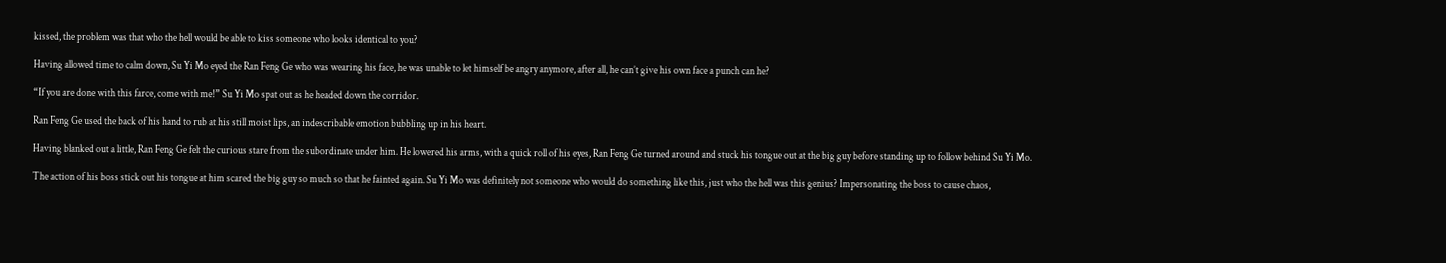kissed, the problem was that who the hell would be able to kiss someone who looks identical to you?

Having allowed time to calm down, Su Yi Mo eyed the Ran Feng Ge who was wearing his face, he was unable to let himself be angry anymore, after all, he can’t give his own face a punch can he?

“If you are done with this farce, come with me!” Su Yi Mo spat out as he headed down the corridor.

Ran Feng Ge used the back of his hand to rub at his still moist lips, an indescribable emotion bubbling up in his heart.

Having blanked out a little, Ran Feng Ge felt the curious stare from the subordinate under him. He lowered his arms, with a quick roll of his eyes, Ran Feng Ge turned around and stuck his tongue out at the big guy before standing up to follow behind Su Yi Mo.

The action of his boss stick out his tongue at him scared the big guy so much so that he fainted again. Su Yi Mo was definitely not someone who would do something like this, just who the hell was this genius? Impersonating the boss to cause chaos,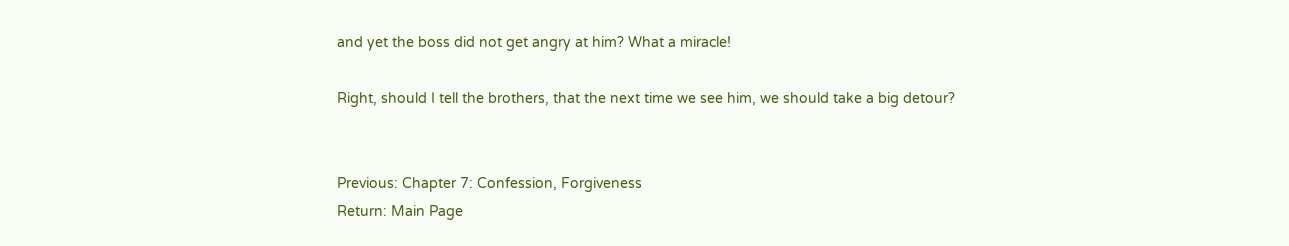and yet the boss did not get angry at him? What a miracle!

Right, should I tell the brothers, that the next time we see him, we should take a big detour?


Previous: Chapter 7: Confession, Forgiveness
Return: Main Page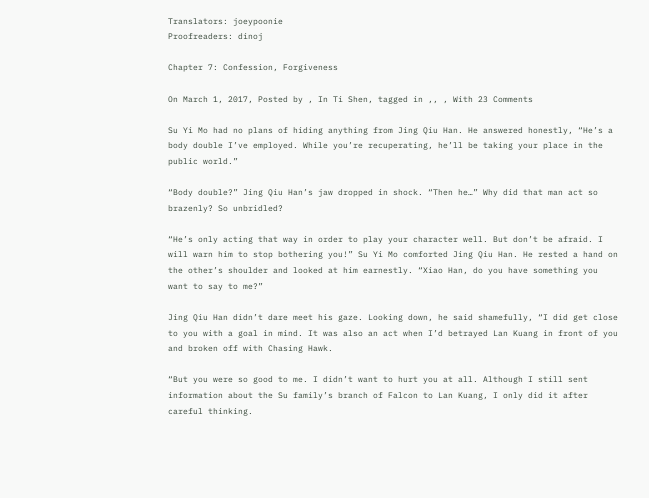Translators: joeypoonie
Proofreaders: dinoj

Chapter 7: Confession, Forgiveness

On March 1, 2017, Posted by , In Ti Shen, tagged in ,, , With 23 Comments

Su Yi Mo had no plans of hiding anything from Jing Qiu Han. He answered honestly, “He’s a body double I’ve employed. While you’re recuperating, he’ll be taking your place in the public world.”

“Body double?” Jing Qiu Han’s jaw dropped in shock. “Then he…” Why did that man act so brazenly? So unbridled?

“He’s only acting that way in order to play your character well. But don’t be afraid. I will warn him to stop bothering you!” Su Yi Mo comforted Jing Qiu Han. He rested a hand on the other’s shoulder and looked at him earnestly. “Xiao Han, do you have something you want to say to me?”

Jing Qiu Han didn’t dare meet his gaze. Looking down, he said shamefully, “I did get close to you with a goal in mind. It was also an act when I’d betrayed Lan Kuang in front of you and broken off with Chasing Hawk.

“But you were so good to me. I didn’t want to hurt you at all. Although I still sent information about the Su family’s branch of Falcon to Lan Kuang, I only did it after careful thinking.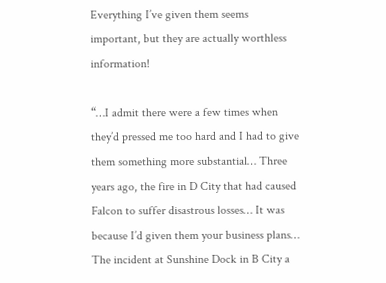Everything I’ve given them seems important, but they are actually worthless information!

“…I admit there were a few times when they’d pressed me too hard and I had to give them something more substantial… Three years ago, the fire in D City that had caused Falcon to suffer disastrous losses… It was because I’d given them your business plans… The incident at Sunshine Dock in B City a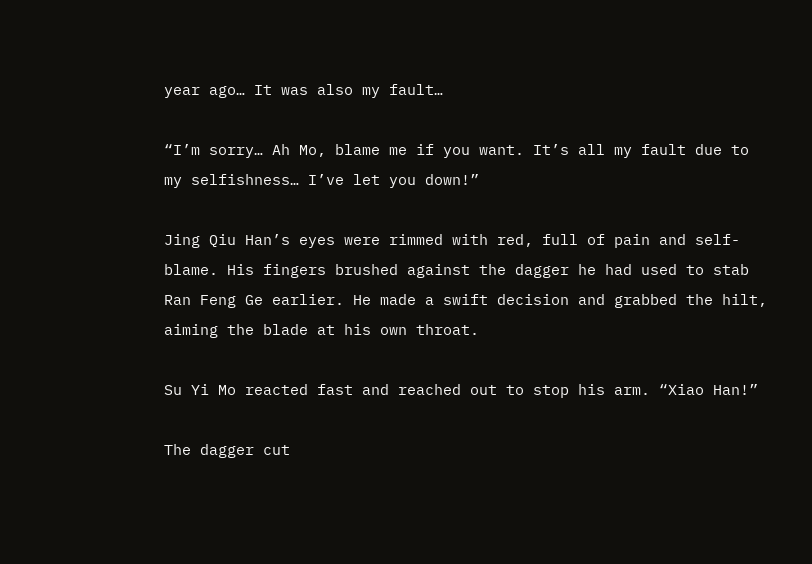year ago… It was also my fault…

“I’m sorry… Ah Mo, blame me if you want. It’s all my fault due to my selfishness… I’ve let you down!”

Jing Qiu Han’s eyes were rimmed with red, full of pain and self-blame. His fingers brushed against the dagger he had used to stab Ran Feng Ge earlier. He made a swift decision and grabbed the hilt, aiming the blade at his own throat.

Su Yi Mo reacted fast and reached out to stop his arm. “Xiao Han!”

The dagger cut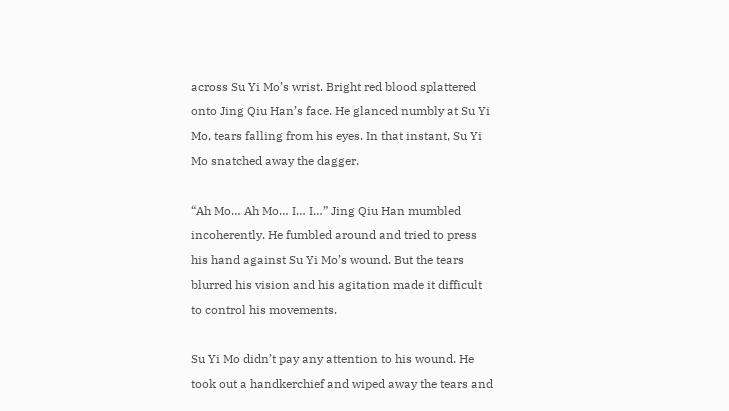across Su Yi Mo’s wrist. Bright red blood splattered onto Jing Qiu Han’s face. He glanced numbly at Su Yi Mo, tears falling from his eyes. In that instant, Su Yi Mo snatched away the dagger.

“Ah Mo… Ah Mo… I… I…” Jing Qiu Han mumbled incoherently. He fumbled around and tried to press his hand against Su Yi Mo’s wound. But the tears blurred his vision and his agitation made it difficult to control his movements.

Su Yi Mo didn’t pay any attention to his wound. He took out a handkerchief and wiped away the tears and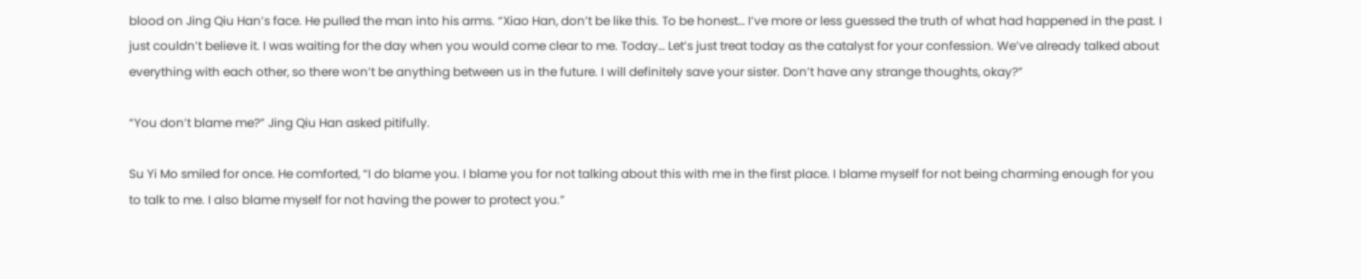blood on Jing Qiu Han’s face. He pulled the man into his arms. “Xiao Han, don’t be like this. To be honest… I’ve more or less guessed the truth of what had happened in the past. I just couldn’t believe it. I was waiting for the day when you would come clear to me. Today… Let’s just treat today as the catalyst for your confession. We’ve already talked about everything with each other, so there won’t be anything between us in the future. I will definitely save your sister. Don’t have any strange thoughts, okay?”

“You don’t blame me?” Jing Qiu Han asked pitifully.

Su Yi Mo smiled for once. He comforted, “I do blame you. I blame you for not talking about this with me in the first place. I blame myself for not being charming enough for you to talk to me. I also blame myself for not having the power to protect you.”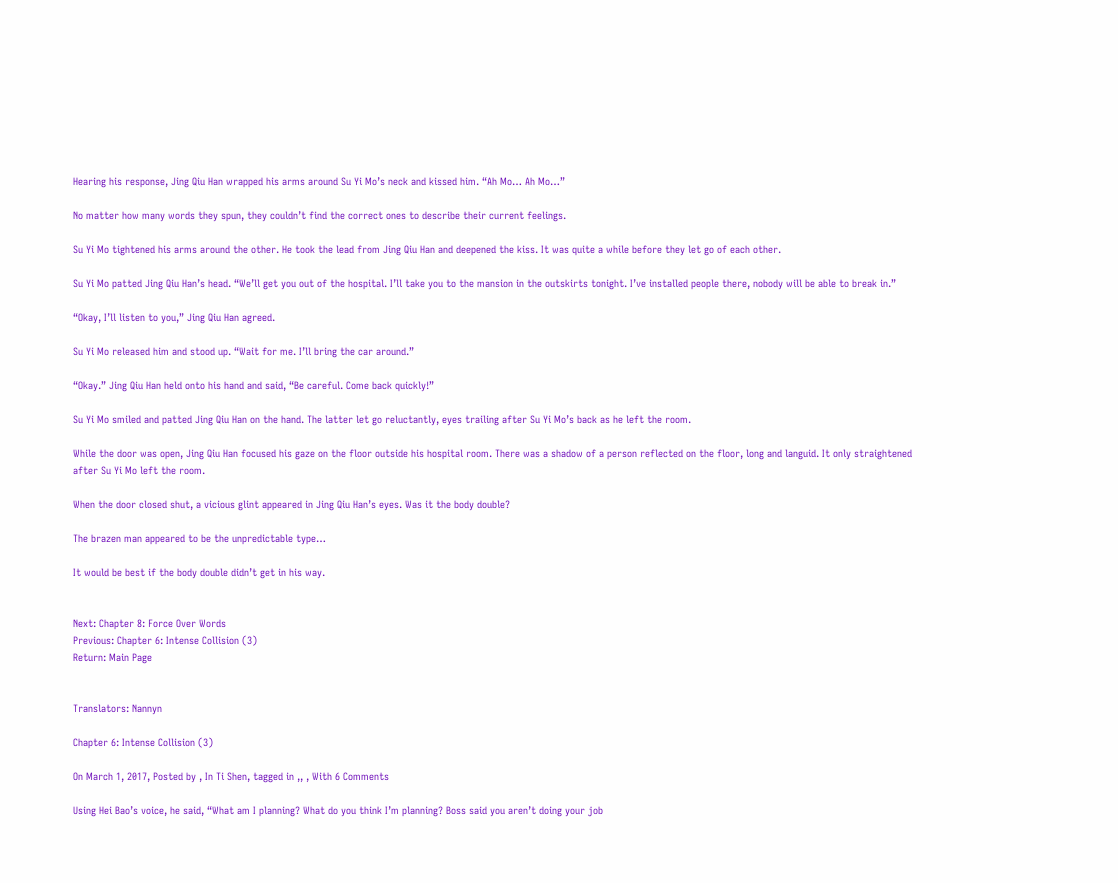Hearing his response, Jing Qiu Han wrapped his arms around Su Yi Mo’s neck and kissed him. “Ah Mo… Ah Mo…”

No matter how many words they spun, they couldn’t find the correct ones to describe their current feelings.

Su Yi Mo tightened his arms around the other. He took the lead from Jing Qiu Han and deepened the kiss. It was quite a while before they let go of each other.

Su Yi Mo patted Jing Qiu Han’s head. “We’ll get you out of the hospital. I’ll take you to the mansion in the outskirts tonight. I’ve installed people there, nobody will be able to break in.”

“Okay, I’ll listen to you,” Jing Qiu Han agreed.

Su Yi Mo released him and stood up. “Wait for me. I’ll bring the car around.”

“Okay.” Jing Qiu Han held onto his hand and said, “Be careful. Come back quickly!”

Su Yi Mo smiled and patted Jing Qiu Han on the hand. The latter let go reluctantly, eyes trailing after Su Yi Mo’s back as he left the room.

While the door was open, Jing Qiu Han focused his gaze on the floor outside his hospital room. There was a shadow of a person reflected on the floor, long and languid. It only straightened after Su Yi Mo left the room.

When the door closed shut, a vicious glint appeared in Jing Qiu Han’s eyes. Was it the body double?

The brazen man appeared to be the unpredictable type…

It would be best if the body double didn’t get in his way.


Next: Chapter 8: Force Over Words
Previous: Chapter 6: Intense Collision (3)
Return: Main Page


Translators: Nannyn

Chapter 6: Intense Collision (3)

On March 1, 2017, Posted by , In Ti Shen, tagged in ,, , With 6 Comments

Using Hei Bao’s voice, he said, “What am I planning? What do you think I’m planning? Boss said you aren’t doing your job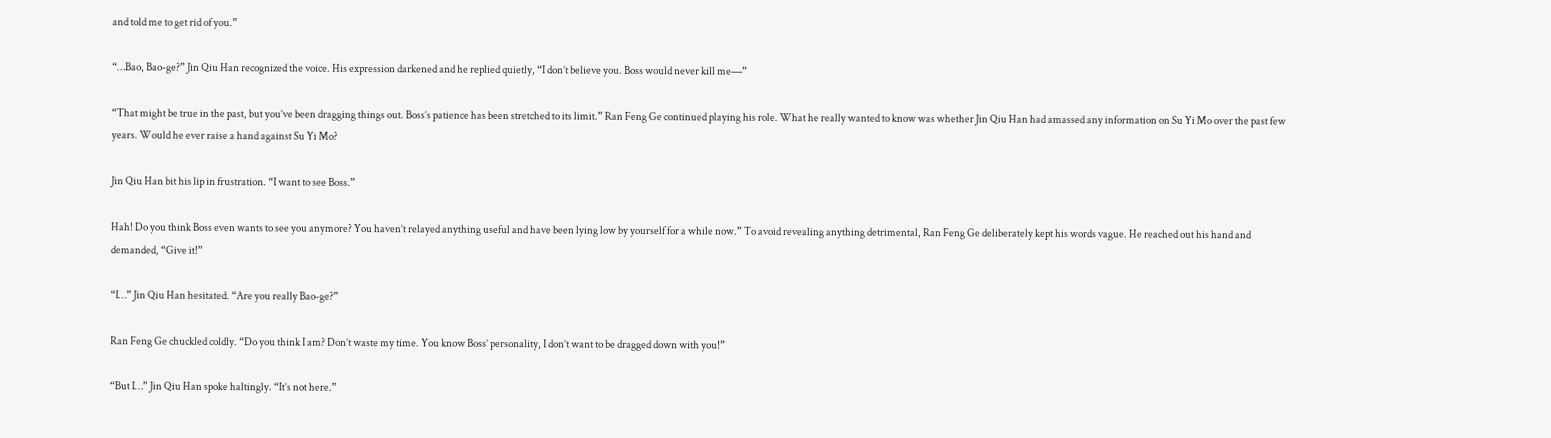and told me to get rid of you.”

“…Bao, Bao-ge?” Jin Qiu Han recognized the voice. His expression darkened and he replied quietly, “I don’t believe you. Boss would never kill me―”

“That might be true in the past, but you’ve been dragging things out. Boss’s patience has been stretched to its limit.” Ran Feng Ge continued playing his role. What he really wanted to know was whether Jin Qiu Han had amassed any information on Su Yi Mo over the past few years. Would he ever raise a hand against Su Yi Mo?

Jin Qiu Han bit his lip in frustration. “I want to see Boss.”

Hah! Do you think Boss even wants to see you anymore? You haven’t relayed anything useful and have been lying low by yourself for a while now.” To avoid revealing anything detrimental, Ran Feng Ge deliberately kept his words vague. He reached out his hand and demanded, “Give it!”

“I…” Jin Qiu Han hesitated. “Are you really Bao-ge?”

Ran Feng Ge chuckled coldly. “Do you think I am? Don’t waste my time. You know Boss’ personality, I don’t want to be dragged down with you!”

“But I…” Jin Qiu Han spoke haltingly. “It’s not here.”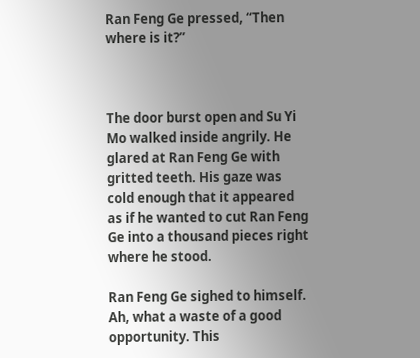Ran Feng Ge pressed, “Then where is it?”



The door burst open and Su Yi Mo walked inside angrily. He glared at Ran Feng Ge with gritted teeth. His gaze was cold enough that it appeared as if he wanted to cut Ran Feng Ge into a thousand pieces right where he stood.

Ran Feng Ge sighed to himself. Ah, what a waste of a good opportunity. This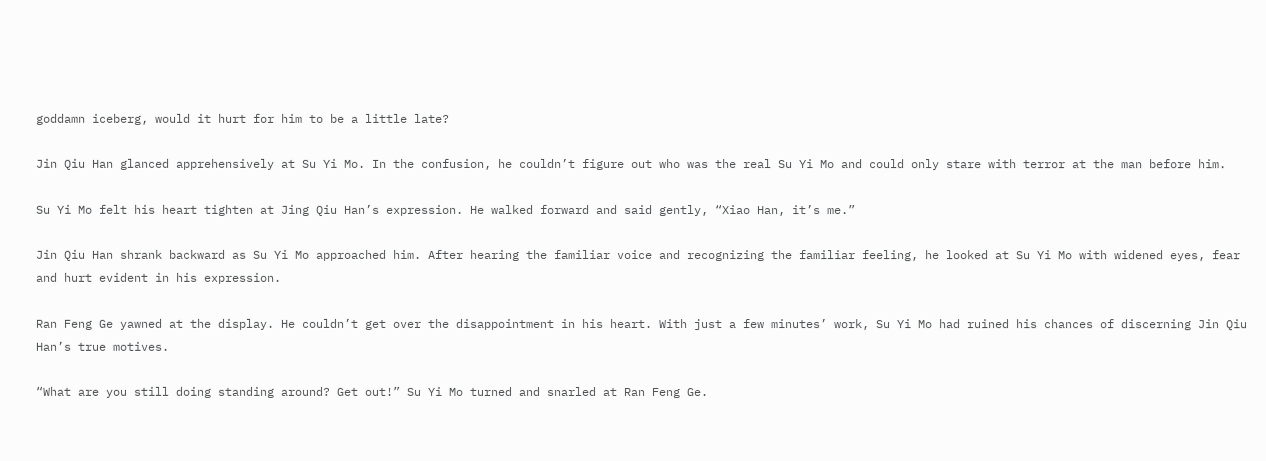goddamn iceberg, would it hurt for him to be a little late?

Jin Qiu Han glanced apprehensively at Su Yi Mo. In the confusion, he couldn’t figure out who was the real Su Yi Mo and could only stare with terror at the man before him.

Su Yi Mo felt his heart tighten at Jing Qiu Han’s expression. He walked forward and said gently, “Xiao Han, it’s me.”

Jin Qiu Han shrank backward as Su Yi Mo approached him. After hearing the familiar voice and recognizing the familiar feeling, he looked at Su Yi Mo with widened eyes, fear and hurt evident in his expression.

Ran Feng Ge yawned at the display. He couldn’t get over the disappointment in his heart. With just a few minutes’ work, Su Yi Mo had ruined his chances of discerning Jin Qiu Han’s true motives.

“What are you still doing standing around? Get out!” Su Yi Mo turned and snarled at Ran Feng Ge.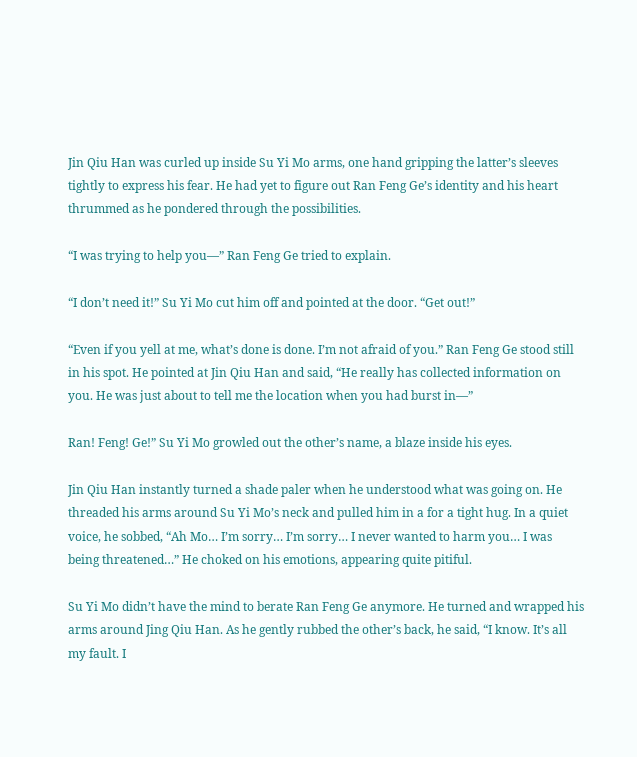Jin Qiu Han was curled up inside Su Yi Mo arms, one hand gripping the latter’s sleeves tightly to express his fear. He had yet to figure out Ran Feng Ge’s identity and his heart thrummed as he pondered through the possibilities.

“I was trying to help you―” Ran Feng Ge tried to explain.

“I don’t need it!” Su Yi Mo cut him off and pointed at the door. “Get out!”

“Even if you yell at me, what’s done is done. I’m not afraid of you.” Ran Feng Ge stood still in his spot. He pointed at Jin Qiu Han and said, “He really has collected information on you. He was just about to tell me the location when you had burst in―”

Ran! Feng! Ge!” Su Yi Mo growled out the other’s name, a blaze inside his eyes.

Jin Qiu Han instantly turned a shade paler when he understood what was going on. He threaded his arms around Su Yi Mo’s neck and pulled him in a for a tight hug. In a quiet voice, he sobbed, “Ah Mo… I’m sorry… I’m sorry… I never wanted to harm you… I was being threatened…” He choked on his emotions, appearing quite pitiful.

Su Yi Mo didn’t have the mind to berate Ran Feng Ge anymore. He turned and wrapped his arms around Jing Qiu Han. As he gently rubbed the other’s back, he said, “I know. It’s all my fault. I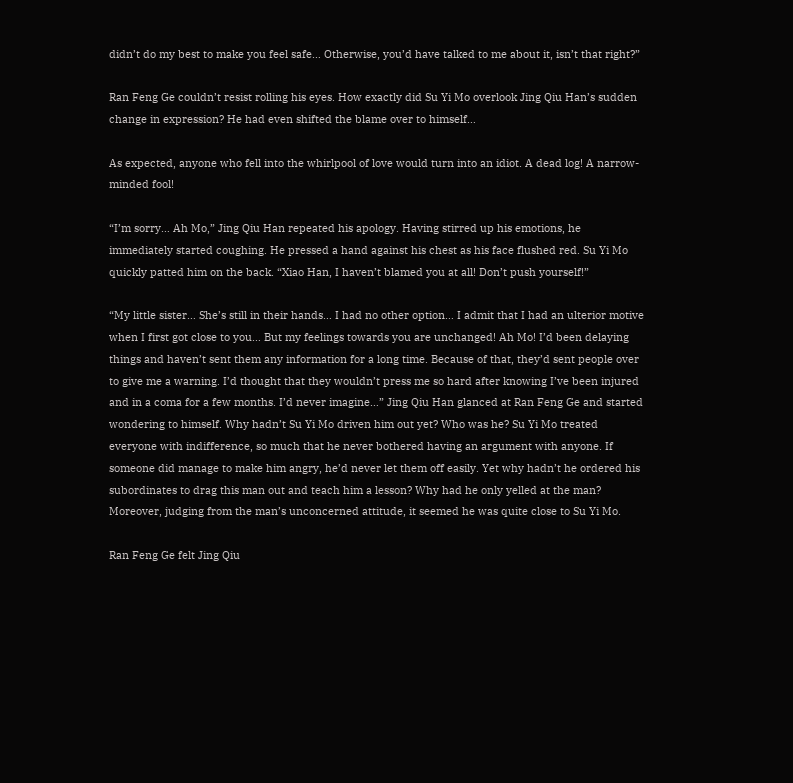didn’t do my best to make you feel safe… Otherwise, you’d have talked to me about it, isn’t that right?”

Ran Feng Ge couldn’t resist rolling his eyes. How exactly did Su Yi Mo overlook Jing Qiu Han’s sudden change in expression? He had even shifted the blame over to himself…

As expected, anyone who fell into the whirlpool of love would turn into an idiot. A dead log! A narrow-minded fool!

“I’m sorry… Ah Mo,” Jing Qiu Han repeated his apology. Having stirred up his emotions, he immediately started coughing. He pressed a hand against his chest as his face flushed red. Su Yi Mo quickly patted him on the back. “Xiao Han, I haven’t blamed you at all! Don’t push yourself!”

“My little sister… She’s still in their hands… I had no other option… I admit that I had an ulterior motive when I first got close to you… But my feelings towards you are unchanged! Ah Mo! I’d been delaying things and haven’t sent them any information for a long time. Because of that, they’d sent people over to give me a warning. I’d thought that they wouldn’t press me so hard after knowing I’ve been injured and in a coma for a few months. I’d never imagine…” Jing Qiu Han glanced at Ran Feng Ge and started wondering to himself. Why hadn’t Su Yi Mo driven him out yet? Who was he? Su Yi Mo treated everyone with indifference, so much that he never bothered having an argument with anyone. If someone did manage to make him angry, he’d never let them off easily. Yet why hadn’t he ordered his subordinates to drag this man out and teach him a lesson? Why had he only yelled at the man? Moreover, judging from the man’s unconcerned attitude, it seemed he was quite close to Su Yi Mo.

Ran Feng Ge felt Jing Qiu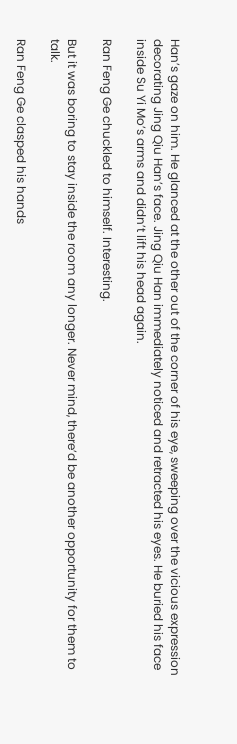Han’s gaze on him. He glanced at the other out of the corner of his eye, sweeping over the vicious expression decorating Jing Qiu Han’s face. Jing Qiu Han immediately noticed and retracted his eyes. He buried his face inside Su Yi Mo’s arms and didn’t lift his head again.

Ran Feng Ge chuckled to himself. Interesting.

But it was boring to stay inside the room any longer. Never mind, there’d be another opportunity for them to talk.

Ran Feng Ge clasped his hands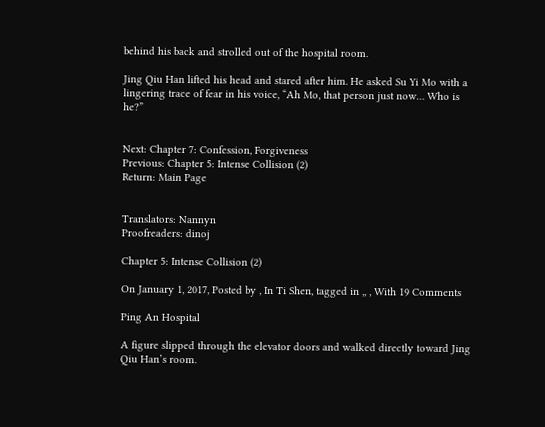behind his back and strolled out of the hospital room.

Jing Qiu Han lifted his head and stared after him. He asked Su Yi Mo with a lingering trace of fear in his voice, “Ah Mo, that person just now… Who is he?”


Next: Chapter 7: Confession, Forgiveness
Previous: Chapter 5: Intense Collision (2)
Return: Main Page


Translators: Nannyn
Proofreaders: dinoj

Chapter 5: Intense Collision (2)

On January 1, 2017, Posted by , In Ti Shen, tagged in ,, , With 19 Comments

Ping An Hospital

A figure slipped through the elevator doors and walked directly toward Jing Qiu Han’s room.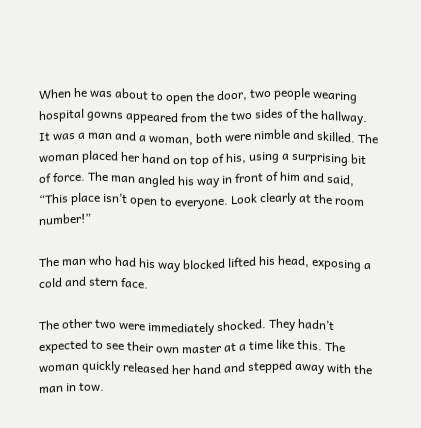When he was about to open the door, two people wearing hospital gowns appeared from the two sides of the hallway. It was a man and a woman, both were nimble and skilled. The woman placed her hand on top of his, using a surprising bit of force. The man angled his way in front of him and said, “This place isn’t open to everyone. Look clearly at the room number!”

The man who had his way blocked lifted his head, exposing a cold and stern face.

The other two were immediately shocked. They hadn’t expected to see their own master at a time like this. The woman quickly released her hand and stepped away with the man in tow.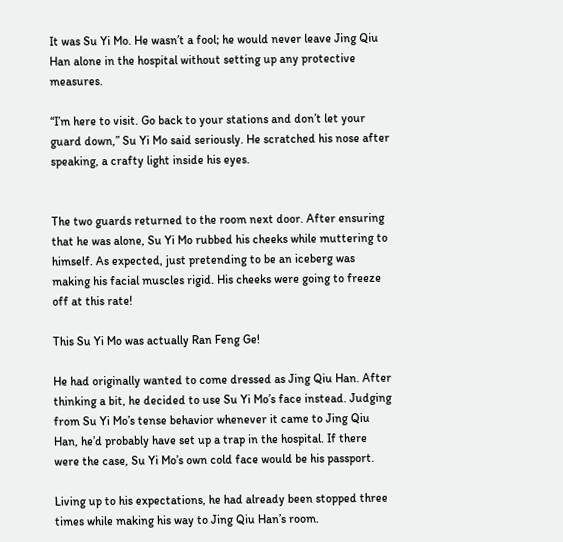It was Su Yi Mo. He wasn’t a fool; he would never leave Jing Qiu Han alone in the hospital without setting up any protective measures.

“I’m here to visit. Go back to your stations and don’t let your guard down,” Su Yi Mo said seriously. He scratched his nose after speaking, a crafty light inside his eyes.


The two guards returned to the room next door. After ensuring that he was alone, Su Yi Mo rubbed his cheeks while muttering to himself. As expected, just pretending to be an iceberg was making his facial muscles rigid. His cheeks were going to freeze off at this rate!

This Su Yi Mo was actually Ran Feng Ge!

He had originally wanted to come dressed as Jing Qiu Han. After thinking a bit, he decided to use Su Yi Mo’s face instead. Judging from Su Yi Mo’s tense behavior whenever it came to Jing Qiu Han, he’d probably have set up a trap in the hospital. If there were the case, Su Yi Mo’s own cold face would be his passport.

Living up to his expectations, he had already been stopped three times while making his way to Jing Qiu Han’s room.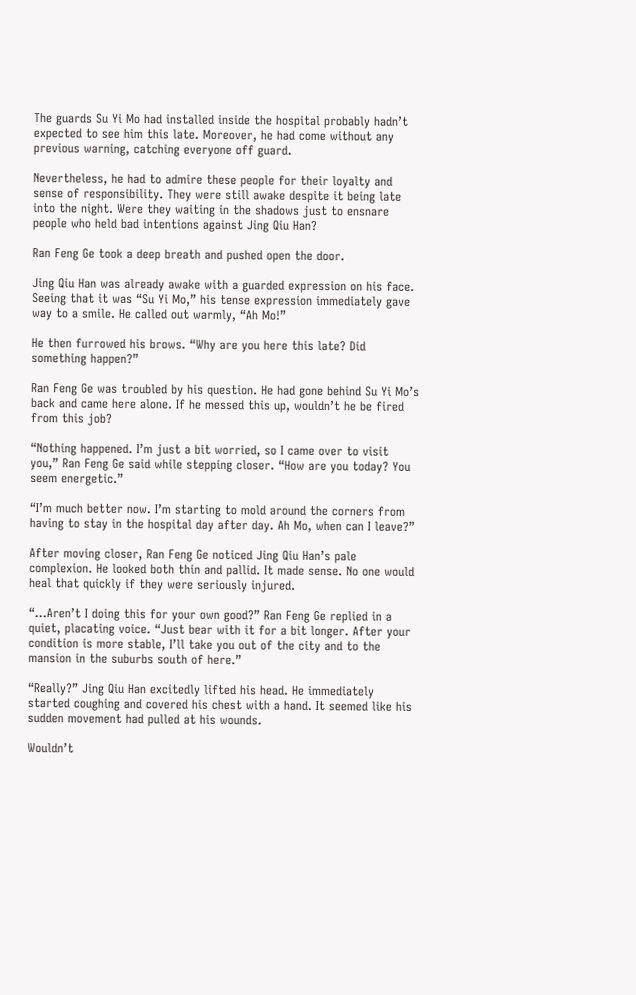The guards Su Yi Mo had installed inside the hospital probably hadn’t expected to see him this late. Moreover, he had come without any previous warning, catching everyone off guard.

Nevertheless, he had to admire these people for their loyalty and sense of responsibility. They were still awake despite it being late into the night. Were they waiting in the shadows just to ensnare people who held bad intentions against Jing Qiu Han?

Ran Feng Ge took a deep breath and pushed open the door.

Jing Qiu Han was already awake with a guarded expression on his face. Seeing that it was “Su Yi Mo,” his tense expression immediately gave way to a smile. He called out warmly, “Ah Mo!”

He then furrowed his brows. “Why are you here this late? Did something happen?”

Ran Feng Ge was troubled by his question. He had gone behind Su Yi Mo’s back and came here alone. If he messed this up, wouldn’t he be fired from this job?

“Nothing happened. I’m just a bit worried, so I came over to visit you,” Ran Feng Ge said while stepping closer. “How are you today? You seem energetic.”

“I’m much better now. I’m starting to mold around the corners from having to stay in the hospital day after day. Ah Mo, when can I leave?”

After moving closer, Ran Feng Ge noticed Jing Qiu Han’s pale complexion. He looked both thin and pallid. It made sense. No one would heal that quickly if they were seriously injured.

“…Aren’t I doing this for your own good?” Ran Feng Ge replied in a quiet, placating voice. “Just bear with it for a bit longer. After your condition is more stable, I’ll take you out of the city and to the mansion in the suburbs south of here.”

“Really?” Jing Qiu Han excitedly lifted his head. He immediately started coughing and covered his chest with a hand. It seemed like his sudden movement had pulled at his wounds.

Wouldn’t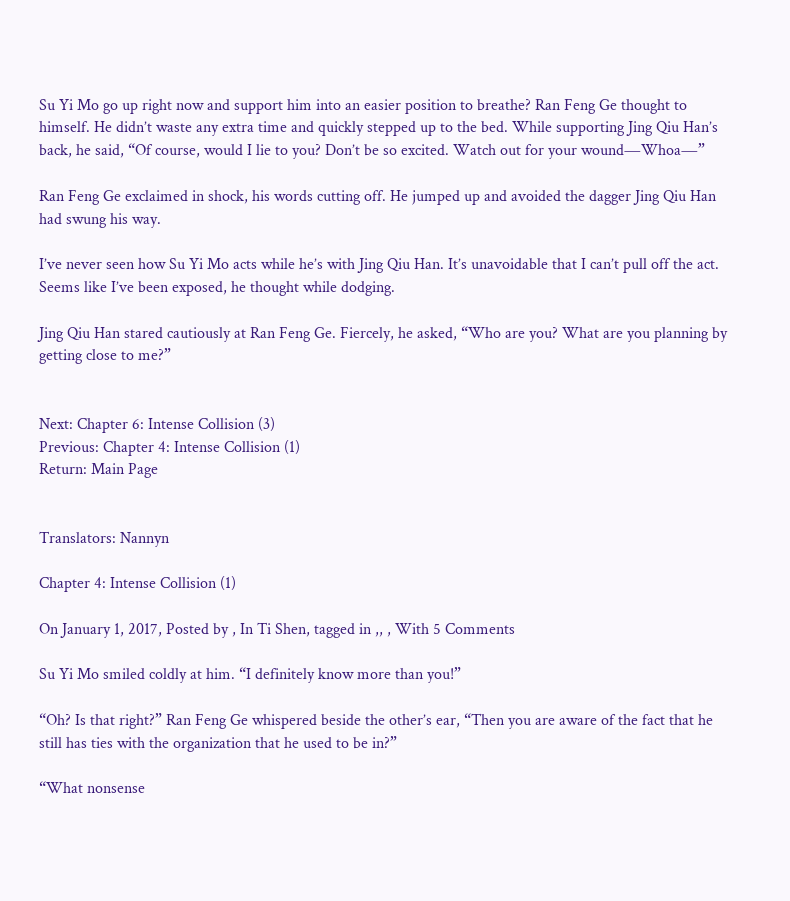Su Yi Mo go up right now and support him into an easier position to breathe? Ran Feng Ge thought to himself. He didn’t waste any extra time and quickly stepped up to the bed. While supporting Jing Qiu Han’s back, he said, “Of course, would I lie to you? Don’t be so excited. Watch out for your wound―Whoa―”

Ran Feng Ge exclaimed in shock, his words cutting off. He jumped up and avoided the dagger Jing Qiu Han had swung his way.

I’ve never seen how Su Yi Mo acts while he’s with Jing Qiu Han. It’s unavoidable that I can’t pull off the act. Seems like I’ve been exposed, he thought while dodging.

Jing Qiu Han stared cautiously at Ran Feng Ge. Fiercely, he asked, “Who are you? What are you planning by getting close to me?”


Next: Chapter 6: Intense Collision (3)
Previous: Chapter 4: Intense Collision (1)
Return: Main Page


Translators: Nannyn

Chapter 4: Intense Collision (1)

On January 1, 2017, Posted by , In Ti Shen, tagged in ,, , With 5 Comments

Su Yi Mo smiled coldly at him. “I definitely know more than you!”

“Oh? Is that right?” Ran Feng Ge whispered beside the other’s ear, “Then you are aware of the fact that he still has ties with the organization that he used to be in?”

“What nonsense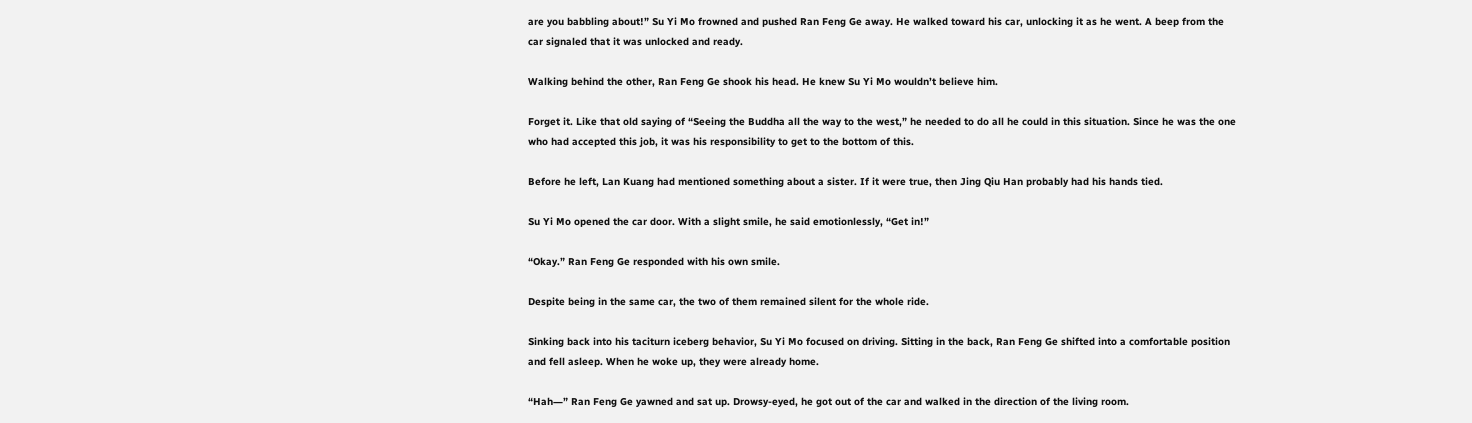are you babbling about!” Su Yi Mo frowned and pushed Ran Feng Ge away. He walked toward his car, unlocking it as he went. A beep from the car signaled that it was unlocked and ready.

Walking behind the other, Ran Feng Ge shook his head. He knew Su Yi Mo wouldn’t believe him.

Forget it. Like that old saying of “Seeing the Buddha all the way to the west,” he needed to do all he could in this situation. Since he was the one who had accepted this job, it was his responsibility to get to the bottom of this.

Before he left, Lan Kuang had mentioned something about a sister. If it were true, then Jing Qiu Han probably had his hands tied.

Su Yi Mo opened the car door. With a slight smile, he said emotionlessly, “Get in!”

“Okay.” Ran Feng Ge responded with his own smile.

Despite being in the same car, the two of them remained silent for the whole ride.

Sinking back into his taciturn iceberg behavior, Su Yi Mo focused on driving. Sitting in the back, Ran Feng Ge shifted into a comfortable position and fell asleep. When he woke up, they were already home.

“Hah―” Ran Feng Ge yawned and sat up. Drowsy-eyed, he got out of the car and walked in the direction of the living room.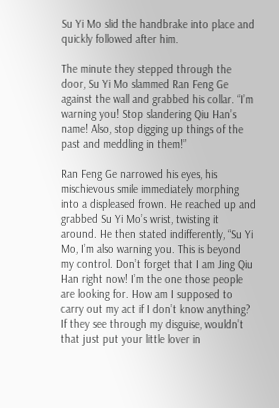Su Yi Mo slid the handbrake into place and quickly followed after him.

The minute they stepped through the door, Su Yi Mo slammed Ran Feng Ge against the wall and grabbed his collar. “I’m warning you! Stop slandering Qiu Han’s name! Also, stop digging up things of the past and meddling in them!”

Ran Feng Ge narrowed his eyes, his mischievous smile immediately morphing into a displeased frown. He reached up and grabbed Su Yi Mo’s wrist, twisting it around. He then stated indifferently, “Su Yi Mo, I’m also warning you. This is beyond my control. Don’t forget that I am Jing Qiu Han right now! I’m the one those people are looking for. How am I supposed to carry out my act if I don’t know anything? If they see through my disguise, wouldn’t that just put your little lover in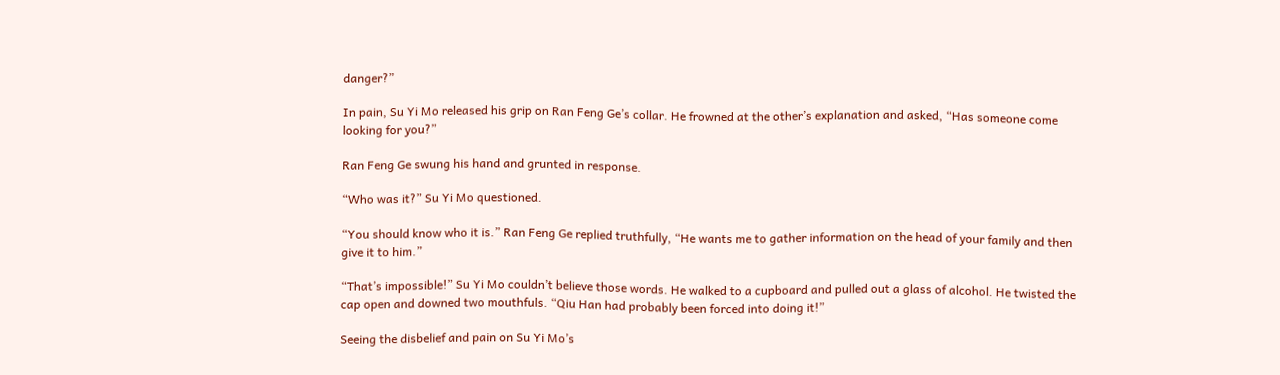danger?”

In pain, Su Yi Mo released his grip on Ran Feng Ge’s collar. He frowned at the other’s explanation and asked, “Has someone come looking for you?”

Ran Feng Ge swung his hand and grunted in response.

“Who was it?” Su Yi Mo questioned.

“You should know who it is.” Ran Feng Ge replied truthfully, “He wants me to gather information on the head of your family and then give it to him.”

“That’s impossible!” Su Yi Mo couldn’t believe those words. He walked to a cupboard and pulled out a glass of alcohol. He twisted the cap open and downed two mouthfuls. “Qiu Han had probably been forced into doing it!”

Seeing the disbelief and pain on Su Yi Mo’s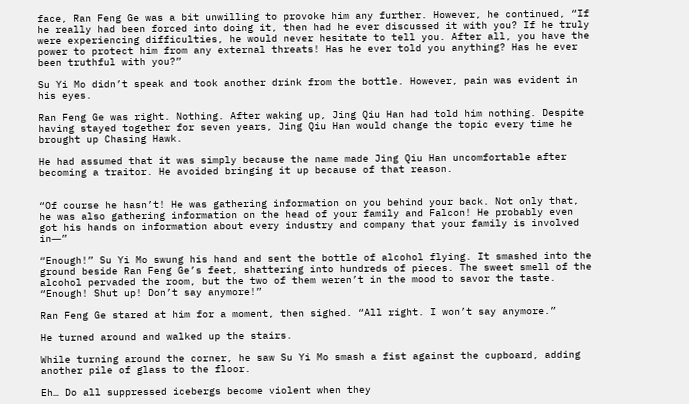face, Ran Feng Ge was a bit unwilling to provoke him any further. However, he continued, “If he really had been forced into doing it, then had he ever discussed it with you? If he truly were experiencing difficulties, he would never hesitate to tell you. After all, you have the power to protect him from any external threats! Has he ever told you anything? Has he ever been truthful with you?”

Su Yi Mo didn’t speak and took another drink from the bottle. However, pain was evident in his eyes.

Ran Feng Ge was right. Nothing. After waking up, Jing Qiu Han had told him nothing. Despite having stayed together for seven years, Jing Qiu Han would change the topic every time he brought up Chasing Hawk.

He had assumed that it was simply because the name made Jing Qiu Han uncomfortable after becoming a traitor. He avoided bringing it up because of that reason.


“Of course he hasn’t! He was gathering information on you behind your back. Not only that, he was also gathering information on the head of your family and Falcon! He probably even got his hands on information about every industry and company that your family is involved in―”

“Enough!” Su Yi Mo swung his hand and sent the bottle of alcohol flying. It smashed into the ground beside Ran Feng Ge’s feet, shattering into hundreds of pieces. The sweet smell of the alcohol pervaded the room, but the two of them weren’t in the mood to savor the taste. “Enough! Shut up! Don’t say anymore!”

Ran Feng Ge stared at him for a moment, then sighed. “All right. I won’t say anymore.”

He turned around and walked up the stairs.

While turning around the corner, he saw Su Yi Mo smash a fist against the cupboard, adding another pile of glass to the floor.

Eh… Do all suppressed icebergs become violent when they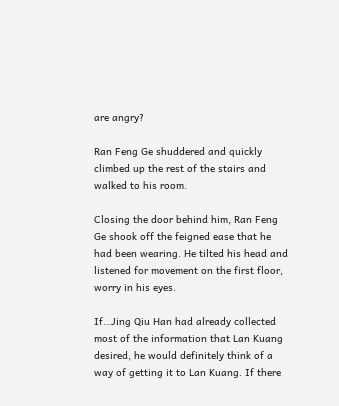are angry?

Ran Feng Ge shuddered and quickly climbed up the rest of the stairs and walked to his room.

Closing the door behind him, Ran Feng Ge shook off the feigned ease that he had been wearing. He tilted his head and listened for movement on the first floor, worry in his eyes.

If…Jing Qiu Han had already collected most of the information that Lan Kuang desired, he would definitely think of a way of getting it to Lan Kuang. If there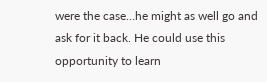were the case…he might as well go and ask for it back. He could use this opportunity to learn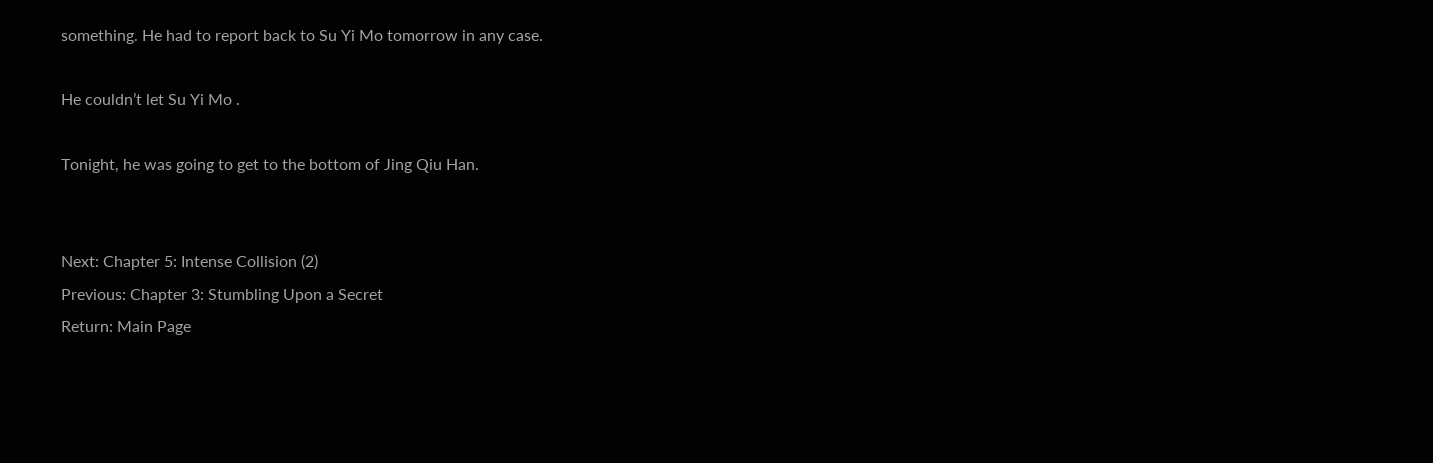something. He had to report back to Su Yi Mo tomorrow in any case.

He couldn’t let Su Yi Mo .

Tonight, he was going to get to the bottom of Jing Qiu Han.


Next: Chapter 5: Intense Collision (2)
Previous: Chapter 3: Stumbling Upon a Secret
Return: Main Page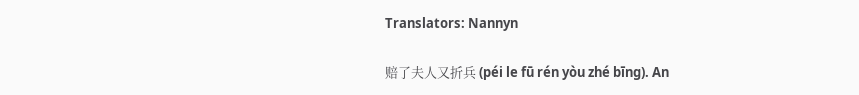Translators: Nannyn

赔了夫人又折兵 (péi le fū rén yòu zhé bīng). An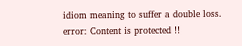idiom meaning to suffer a double loss.
error: Content is protected !!